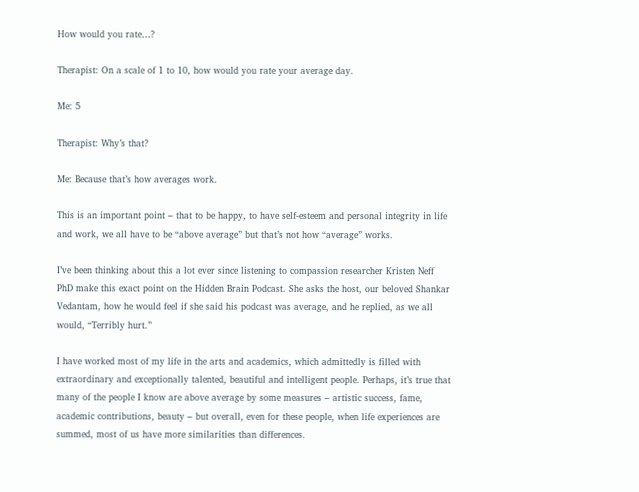How would you rate…?

Therapist: On a scale of 1 to 10, how would you rate your average day.

Me: 5

Therapist: Why’s that?

Me: Because that’s how averages work.

This is an important point – that to be happy, to have self-esteem and personal integrity in life and work, we all have to be “above average” but that’s not how “average” works.

I’ve been thinking about this a lot ever since listening to compassion researcher Kristen Neff PhD make this exact point on the Hidden Brain Podcast. She asks the host, our beloved Shankar Vedantam, how he would feel if she said his podcast was average, and he replied, as we all would, “Terribly hurt.”

I have worked most of my life in the arts and academics, which admittedly is filled with extraordinary and exceptionally talented, beautiful and intelligent people. Perhaps, it’s true that many of the people I know are above average by some measures – artistic success, fame, academic contributions, beauty – but overall, even for these people, when life experiences are summed, most of us have more similarities than differences.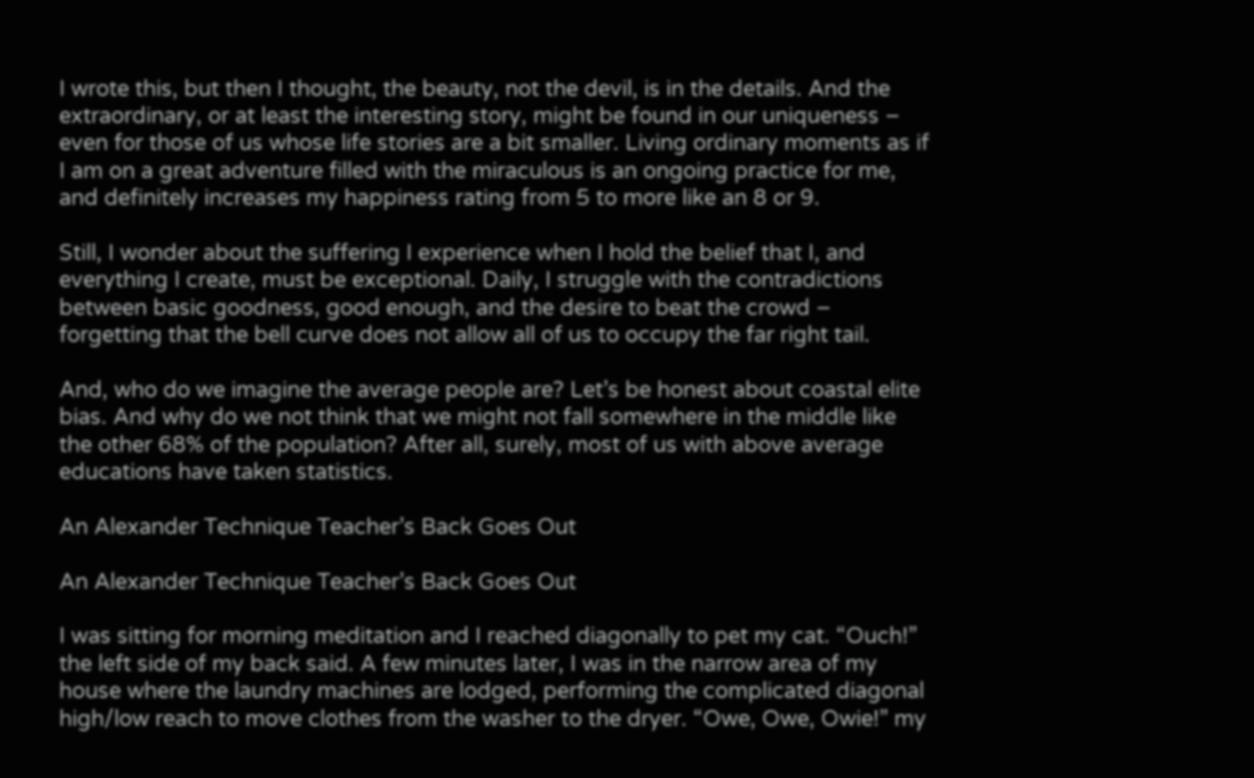I wrote this, but then I thought, the beauty, not the devil, is in the details. And the extraordinary, or at least the interesting story, might be found in our uniqueness – even for those of us whose life stories are a bit smaller. Living ordinary moments as if I am on a great adventure filled with the miraculous is an ongoing practice for me, and definitely increases my happiness rating from 5 to more like an 8 or 9.

Still, I wonder about the suffering I experience when I hold the belief that I, and everything I create, must be exceptional. Daily, I struggle with the contradictions between basic goodness, good enough, and the desire to beat the crowd – forgetting that the bell curve does not allow all of us to occupy the far right tail.

And, who do we imagine the average people are? Let’s be honest about coastal elite bias. And why do we not think that we might not fall somewhere in the middle like the other 68% of the population? After all, surely, most of us with above average educations have taken statistics.

An Alexander Technique Teacher’s Back Goes Out

An Alexander Technique Teacher’s Back Goes Out

I was sitting for morning meditation and I reached diagonally to pet my cat. “Ouch!” the left side of my back said. A few minutes later, I was in the narrow area of my house where the laundry machines are lodged, performing the complicated diagonal high/low reach to move clothes from the washer to the dryer. “Owe, Owe, Owie!” my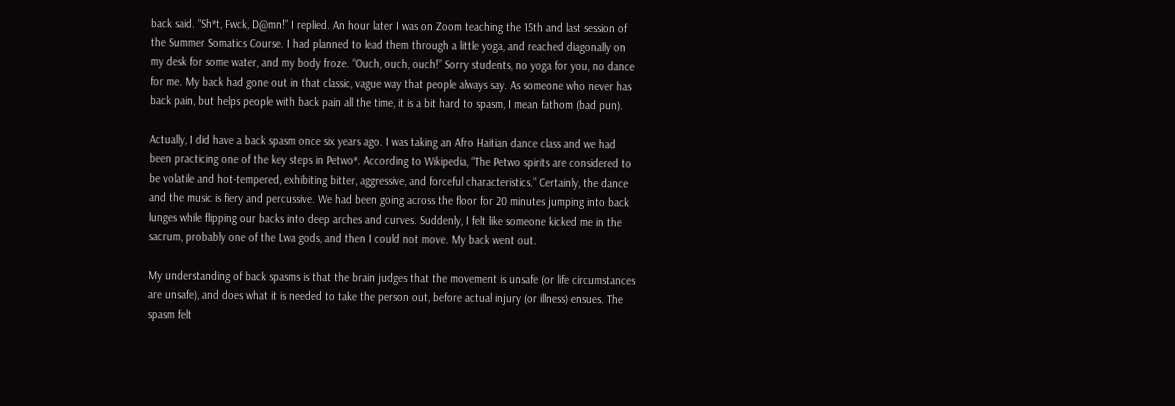back said. “Sh*t, Fwck, D@mn!” I replied. An hour later I was on Zoom teaching the 15th and last session of the Summer Somatics Course. I had planned to lead them through a little yoga, and reached diagonally on my desk for some water, and my body froze. “Ouch, ouch, ouch!” Sorry students, no yoga for you, no dance for me. My back had gone out in that classic, vague way that people always say. As someone who never has back pain, but helps people with back pain all the time, it is a bit hard to spasm, I mean fathom (bad pun).

Actually, I did have a back spasm once six years ago. I was taking an Afro Haitian dance class and we had been practicing one of the key steps in Petwo*. According to Wikipedia, “The Petwo spirits are considered to be volatile and hot-tempered, exhibiting bitter, aggressive, and forceful characteristics.” Certainly, the dance and the music is fiery and percussive. We had been going across the floor for 20 minutes jumping into back lunges while flipping our backs into deep arches and curves. Suddenly, I felt like someone kicked me in the sacrum, probably one of the Lwa gods, and then I could not move. My back went out.

My understanding of back spasms is that the brain judges that the movement is unsafe (or life circumstances are unsafe), and does what it is needed to take the person out, before actual injury (or illness) ensues. The spasm felt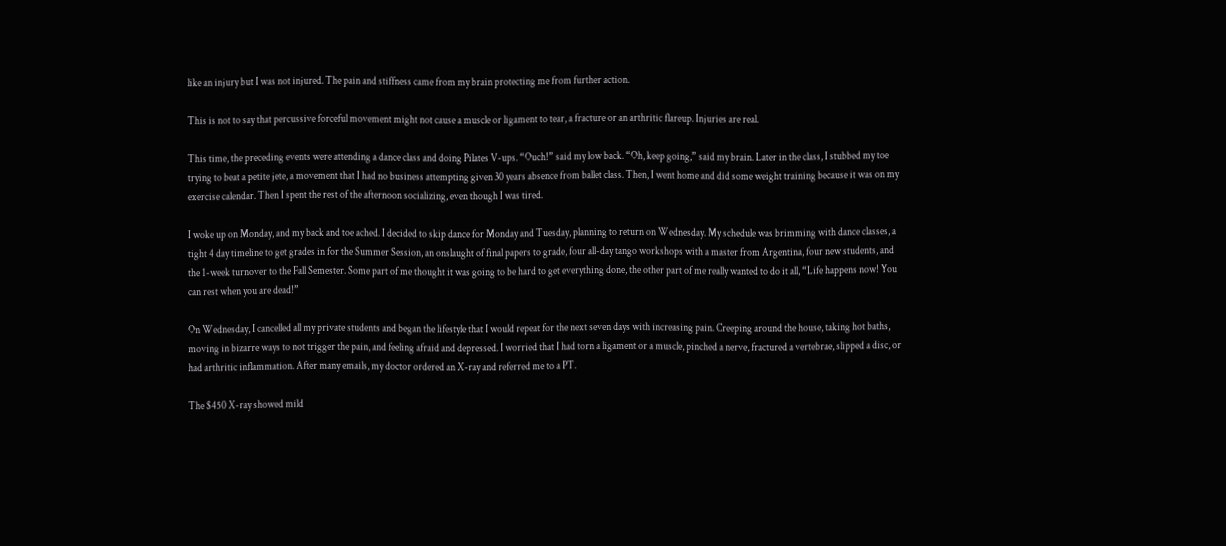like an injury but I was not injured. The pain and stiffness came from my brain protecting me from further action.

This is not to say that percussive forceful movement might not cause a muscle or ligament to tear, a fracture or an arthritic flareup. Injuries are real.

This time, the preceding events were attending a dance class and doing Pilates V-ups. “Ouch!” said my low back. “Oh, keep going,” said my brain. Later in the class, I stubbed my toe trying to beat a petite jete, a movement that I had no business attempting given 30 years absence from ballet class. Then, I went home and did some weight training because it was on my exercise calendar. Then I spent the rest of the afternoon socializing, even though I was tired.

I woke up on Monday, and my back and toe ached. I decided to skip dance for Monday and Tuesday, planning to return on Wednesday. My schedule was brimming with dance classes, a tight 4 day timeline to get grades in for the Summer Session, an onslaught of final papers to grade, four all-day tango workshops with a master from Argentina, four new students, and the 1-week turnover to the Fall Semester. Some part of me thought it was going to be hard to get everything done, the other part of me really wanted to do it all, “Life happens now! You can rest when you are dead!”

On Wednesday, I cancelled all my private students and began the lifestyle that I would repeat for the next seven days with increasing pain. Creeping around the house, taking hot baths, moving in bizarre ways to not trigger the pain, and feeling afraid and depressed. I worried that I had torn a ligament or a muscle, pinched a nerve, fractured a vertebrae, slipped a disc, or had arthritic inflammation. After many emails, my doctor ordered an X-ray and referred me to a PT.

The $450 X-ray showed mild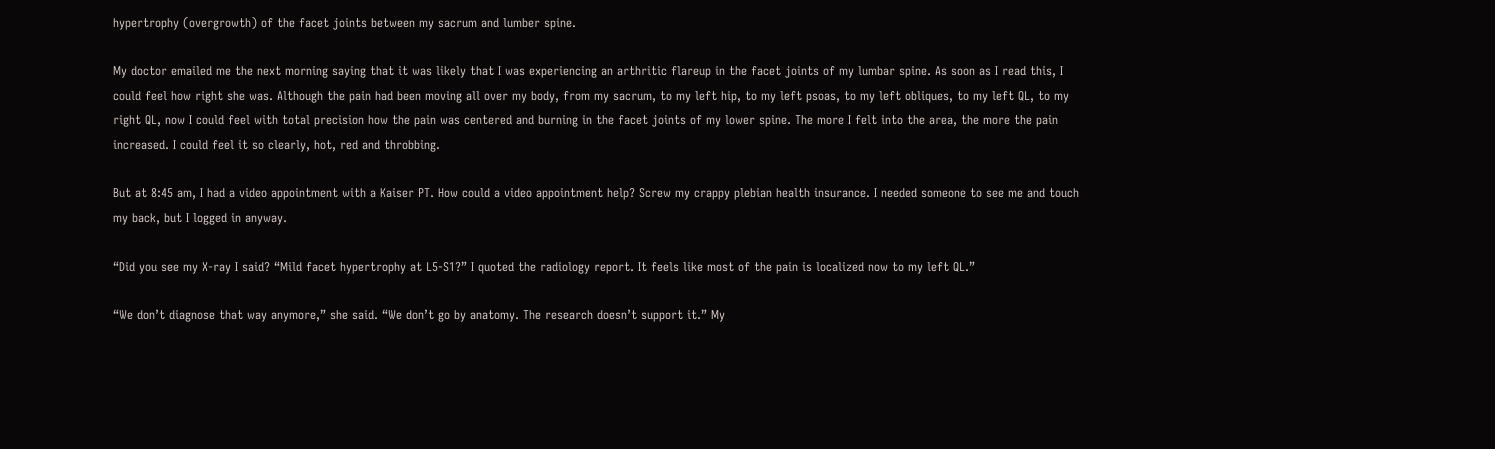hypertrophy (overgrowth) of the facet joints between my sacrum and lumber spine.

My doctor emailed me the next morning saying that it was likely that I was experiencing an arthritic flareup in the facet joints of my lumbar spine. As soon as I read this, I could feel how right she was. Although the pain had been moving all over my body, from my sacrum, to my left hip, to my left psoas, to my left obliques, to my left QL, to my right QL, now I could feel with total precision how the pain was centered and burning in the facet joints of my lower spine. The more I felt into the area, the more the pain increased. I could feel it so clearly, hot, red and throbbing.

But at 8:45 am, I had a video appointment with a Kaiser PT. How could a video appointment help? Screw my crappy plebian health insurance. I needed someone to see me and touch my back, but I logged in anyway.

“Did you see my X-ray I said? “Mild facet hypertrophy at L5-S1?” I quoted the radiology report. It feels like most of the pain is localized now to my left QL.”

“We don’t diagnose that way anymore,” she said. “We don’t go by anatomy. The research doesn’t support it.” My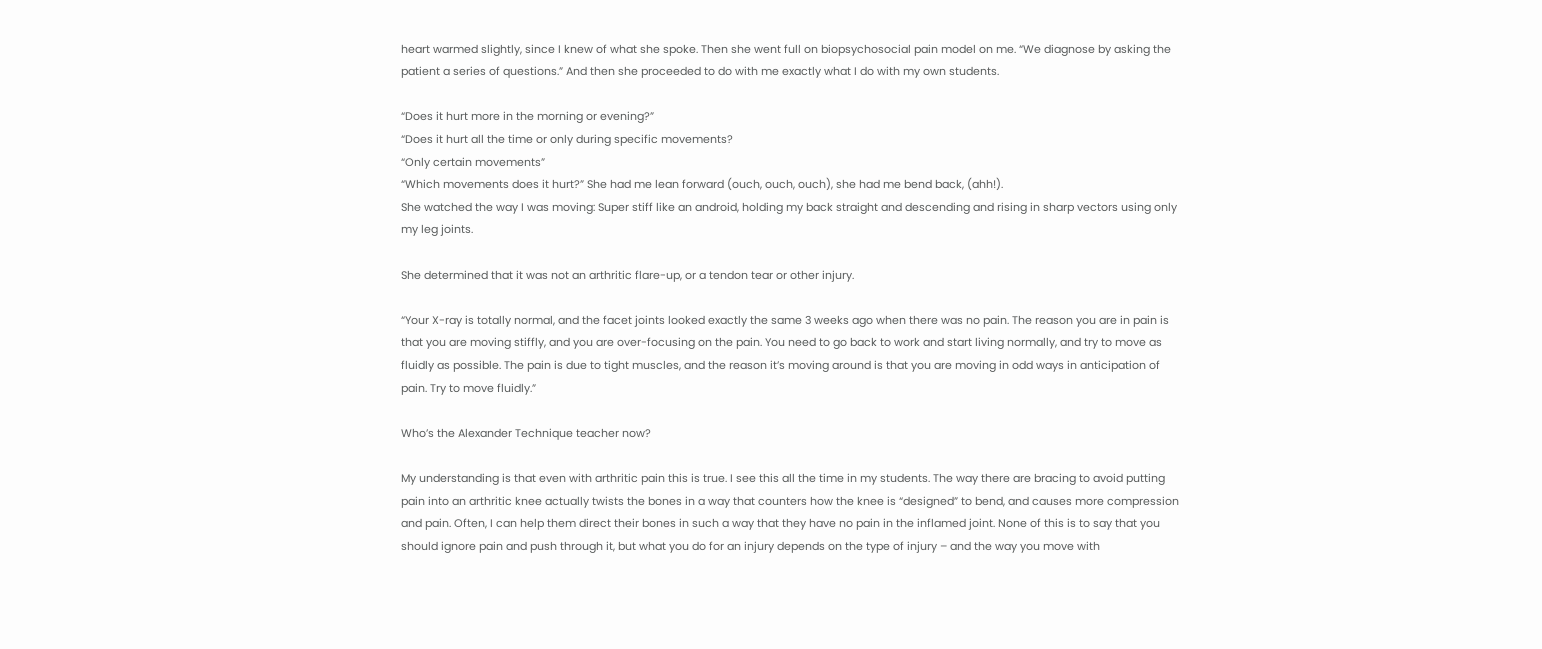heart warmed slightly, since I knew of what she spoke. Then she went full on biopsychosocial pain model on me. “We diagnose by asking the patient a series of questions.” And then she proceeded to do with me exactly what I do with my own students.

“Does it hurt more in the morning or evening?”
“Does it hurt all the time or only during specific movements?
“Only certain movements”
“Which movements does it hurt?” She had me lean forward (ouch, ouch, ouch), she had me bend back, (ahh!).
She watched the way I was moving: Super stiff like an android, holding my back straight and descending and rising in sharp vectors using only my leg joints.

She determined that it was not an arthritic flare-up, or a tendon tear or other injury.

“Your X-ray is totally normal, and the facet joints looked exactly the same 3 weeks ago when there was no pain. The reason you are in pain is that you are moving stiffly, and you are over-focusing on the pain. You need to go back to work and start living normally, and try to move as fluidly as possible. The pain is due to tight muscles, and the reason it’s moving around is that you are moving in odd ways in anticipation of pain. Try to move fluidly.”

Who’s the Alexander Technique teacher now?

My understanding is that even with arthritic pain this is true. I see this all the time in my students. The way there are bracing to avoid putting pain into an arthritic knee actually twists the bones in a way that counters how the knee is “designed” to bend, and causes more compression and pain. Often, I can help them direct their bones in such a way that they have no pain in the inflamed joint. None of this is to say that you should ignore pain and push through it, but what you do for an injury depends on the type of injury – and the way you move with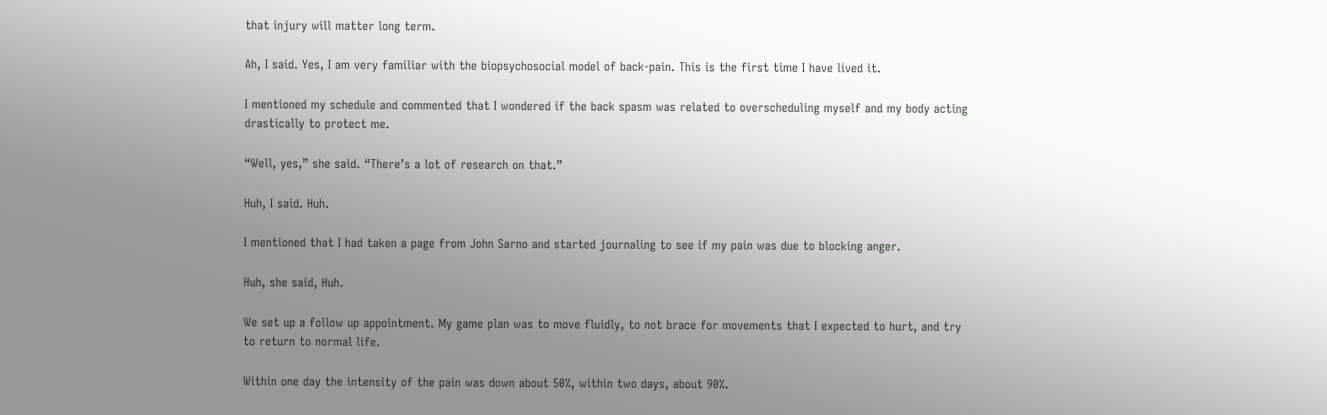that injury will matter long term.

Ah, I said. Yes, I am very familiar with the biopsychosocial model of back-pain. This is the first time I have lived it.

I mentioned my schedule and commented that I wondered if the back spasm was related to overscheduling myself and my body acting drastically to protect me.

“Well, yes,” she said. “There’s a lot of research on that.”

Huh, I said. Huh.

I mentioned that I had taken a page from John Sarno and started journaling to see if my pain was due to blocking anger.

Huh, she said, Huh.

We set up a follow up appointment. My game plan was to move fluidly, to not brace for movements that I expected to hurt, and try to return to normal life.

Within one day the intensity of the pain was down about 50%, within two days, about 90%.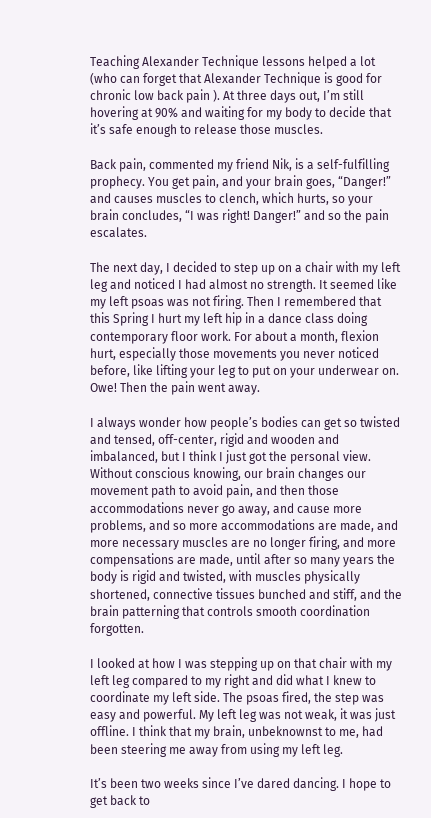Teaching Alexander Technique lessons helped a lot (who can forget that Alexander Technique is good for chronic low back pain ). At three days out, I’m still hovering at 90% and waiting for my body to decide that it’s safe enough to release those muscles.

Back pain, commented my friend Nik, is a self-fulfilling prophecy. You get pain, and your brain goes, “Danger!” and causes muscles to clench, which hurts, so your brain concludes, “I was right! Danger!” and so the pain escalates.

The next day, I decided to step up on a chair with my left leg and noticed I had almost no strength. It seemed like my left psoas was not firing. Then I remembered that this Spring I hurt my left hip in a dance class doing contemporary floor work. For about a month, flexion hurt, especially those movements you never noticed before, like lifting your leg to put on your underwear on. Owe! Then the pain went away.

I always wonder how people’s bodies can get so twisted and tensed, off-center, rigid and wooden and imbalanced, but I think I just got the personal view. Without conscious knowing, our brain changes our movement path to avoid pain, and then those accommodations never go away, and cause more problems, and so more accommodations are made, and more necessary muscles are no longer firing, and more compensations are made, until after so many years the body is rigid and twisted, with muscles physically shortened, connective tissues bunched and stiff, and the brain patterning that controls smooth coordination forgotten.

I looked at how I was stepping up on that chair with my left leg compared to my right and did what I knew to coordinate my left side. The psoas fired, the step was easy and powerful. My left leg was not weak, it was just offline. I think that my brain, unbeknownst to me, had been steering me away from using my left leg.

It’s been two weeks since I’ve dared dancing. I hope to get back to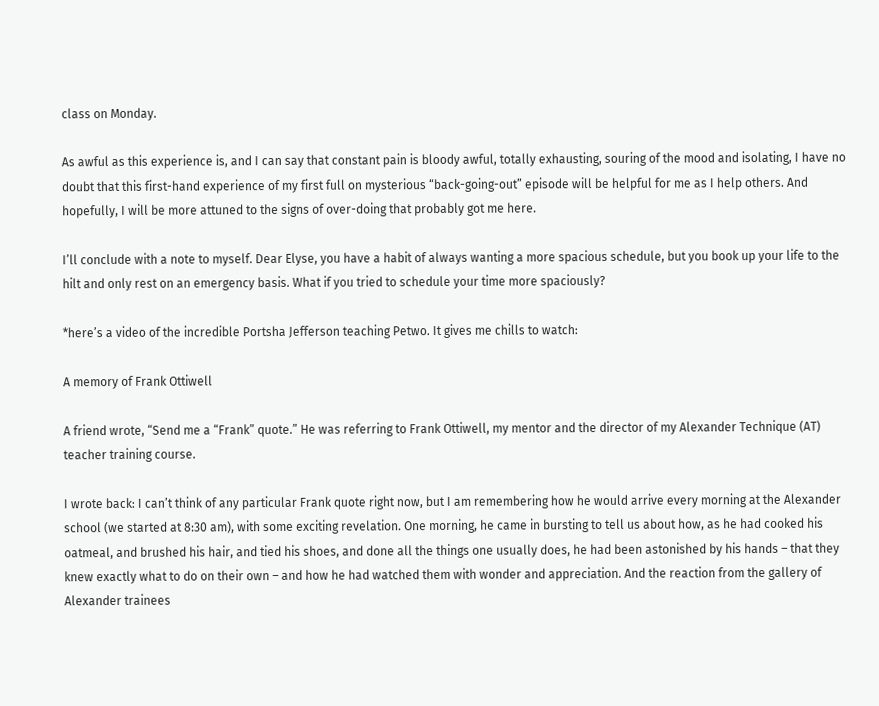class on Monday.

As awful as this experience is, and I can say that constant pain is bloody awful, totally exhausting, souring of the mood and isolating, I have no doubt that this first-hand experience of my first full on mysterious “back-going-out” episode will be helpful for me as I help others. And hopefully, I will be more attuned to the signs of over-doing that probably got me here.

I’ll conclude with a note to myself. Dear Elyse, you have a habit of always wanting a more spacious schedule, but you book up your life to the hilt and only rest on an emergency basis. What if you tried to schedule your time more spaciously?

*here’s a video of the incredible Portsha Jefferson teaching Petwo. It gives me chills to watch:

A memory of Frank Ottiwell

A friend wrote, “Send me a “Frank” quote.” He was referring to Frank Ottiwell, my mentor and the director of my Alexander Technique (AT) teacher training course.

I wrote back: I can’t think of any particular Frank quote right now, but I am remembering how he would arrive every morning at the Alexander school (we started at 8:30 am), with some exciting revelation. One morning, he came in bursting to tell us about how, as he had cooked his oatmeal, and brushed his hair, and tied his shoes, and done all the things one usually does, he had been astonished by his hands – that they knew exactly what to do on their own – and how he had watched them with wonder and appreciation. And the reaction from the gallery of Alexander trainees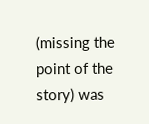(missing the point of the story) was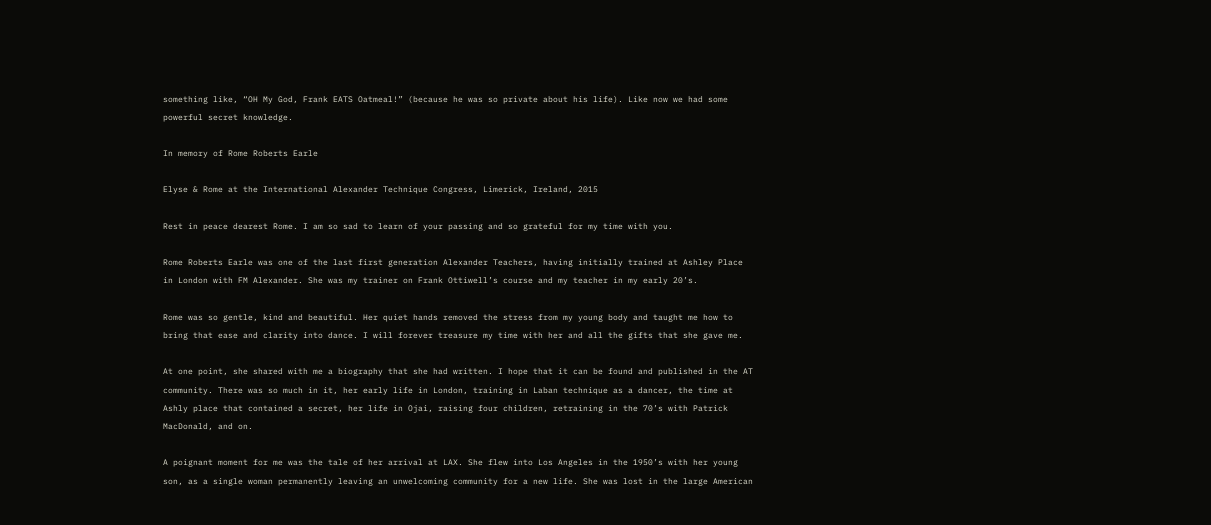something like, “OH My God, Frank EATS Oatmeal!” (because he was so private about his life). Like now we had some powerful secret knowledge.

In memory of Rome Roberts Earle

Elyse & Rome at the International Alexander Technique Congress, Limerick, Ireland, 2015

Rest in peace dearest Rome. I am so sad to learn of your passing and so grateful for my time with you.

Rome Roberts Earle was one of the last first generation Alexander Teachers, having initially trained at Ashley Place in London with FM Alexander. She was my trainer on Frank Ottiwell’s course and my teacher in my early 20’s.

Rome was so gentle, kind and beautiful. Her quiet hands removed the stress from my young body and taught me how to bring that ease and clarity into dance. I will forever treasure my time with her and all the gifts that she gave me.

At one point, she shared with me a biography that she had written. I hope that it can be found and published in the AT community. There was so much in it, her early life in London, training in Laban technique as a dancer, the time at Ashly place that contained a secret, her life in Ojai, raising four children, retraining in the 70’s with Patrick MacDonald, and on.

A poignant moment for me was the tale of her arrival at LAX. She flew into Los Angeles in the 1950’s with her young son, as a single woman permanently leaving an unwelcoming community for a new life. She was lost in the large American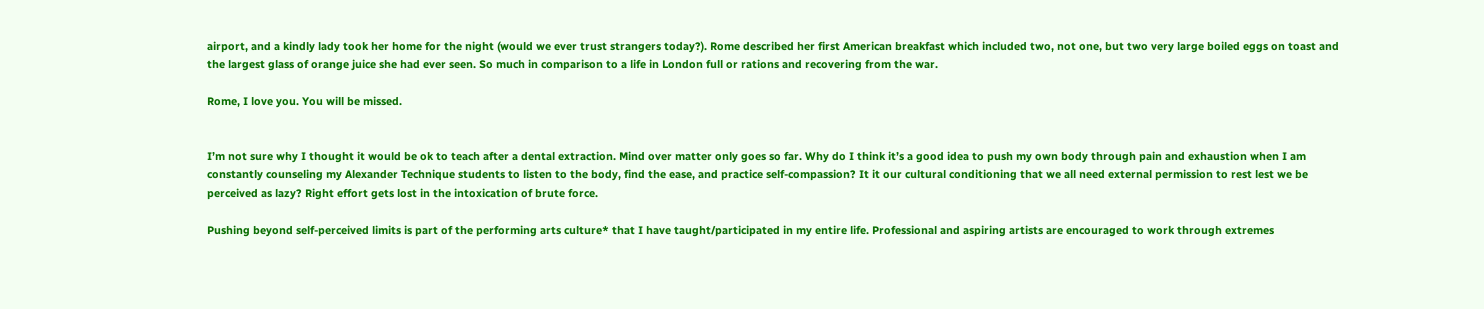airport, and a kindly lady took her home for the night (would we ever trust strangers today?). Rome described her first American breakfast which included two, not one, but two very large boiled eggs on toast and the largest glass of orange juice she had ever seen. So much in comparison to a life in London full or rations and recovering from the war.

Rome, I love you. You will be missed.


I’m not sure why I thought it would be ok to teach after a dental extraction. Mind over matter only goes so far. Why do I think it’s a good idea to push my own body through pain and exhaustion when I am constantly counseling my Alexander Technique students to listen to the body, find the ease, and practice self-compassion? It it our cultural conditioning that we all need external permission to rest lest we be perceived as lazy? Right effort gets lost in the intoxication of brute force.

Pushing beyond self-perceived limits is part of the performing arts culture* that I have taught/participated in my entire life. Professional and aspiring artists are encouraged to work through extremes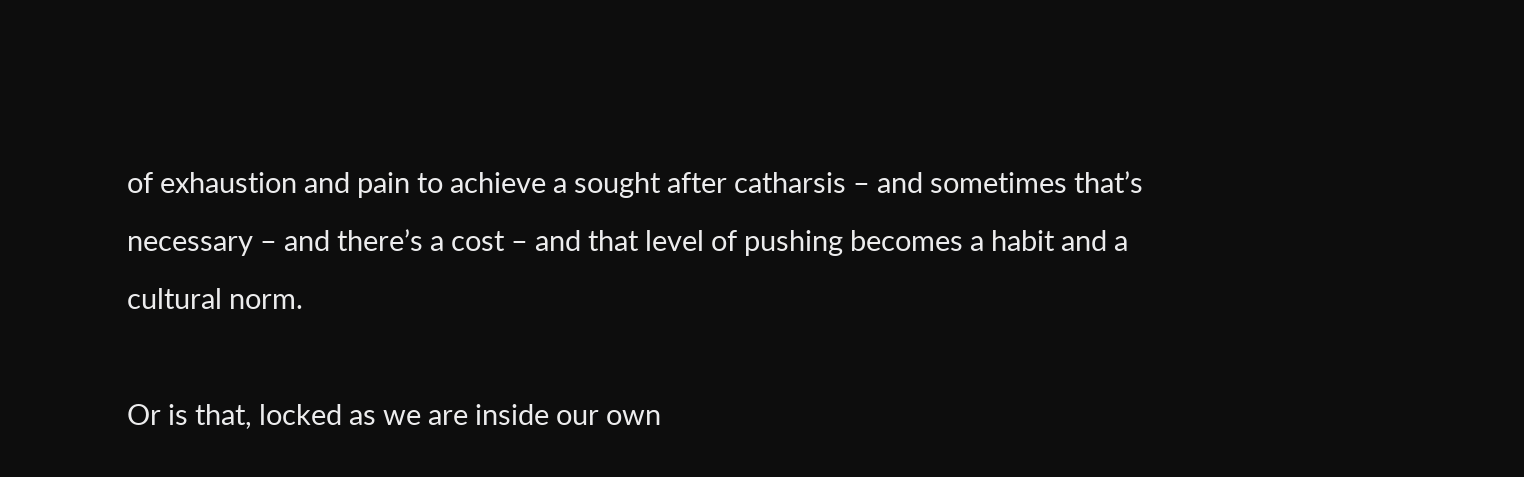of exhaustion and pain to achieve a sought after catharsis – and sometimes that’s necessary – and there’s a cost – and that level of pushing becomes a habit and a cultural norm.

Or is that, locked as we are inside our own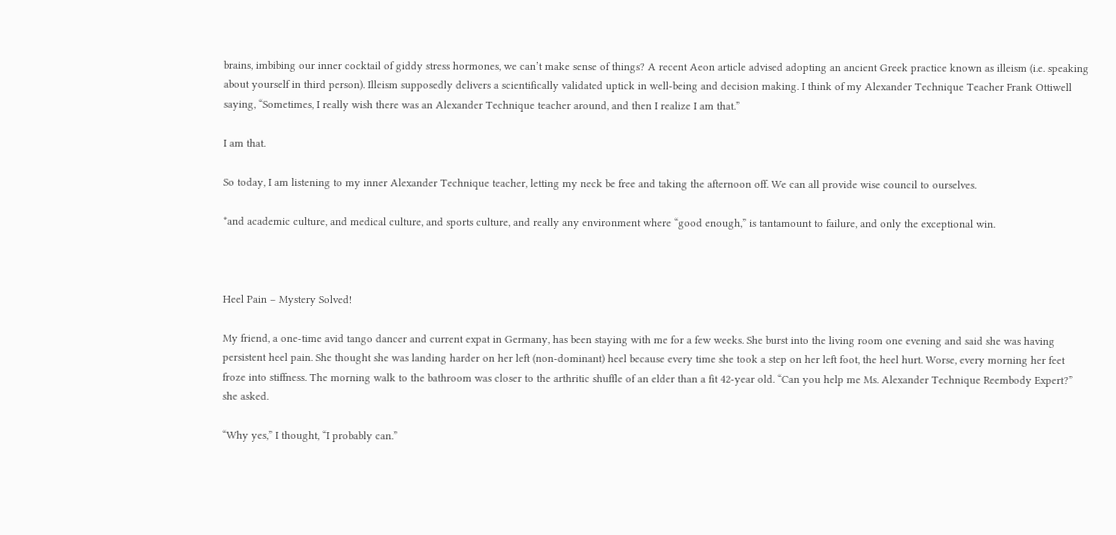brains, imbibing our inner cocktail of giddy stress hormones, we can’t make sense of things? A recent Aeon article advised adopting an ancient Greek practice known as illeism (i.e. speaking about yourself in third person). Illeism supposedly delivers a scientifically validated uptick in well-being and decision making. I think of my Alexander Technique Teacher Frank Ottiwell saying, “Sometimes, I really wish there was an Alexander Technique teacher around, and then I realize I am that.”

I am that.

So today, I am listening to my inner Alexander Technique teacher, letting my neck be free and taking the afternoon off. We can all provide wise council to ourselves.

*and academic culture, and medical culture, and sports culture, and really any environment where “good enough,” is tantamount to failure, and only the exceptional win.



Heel Pain – Mystery Solved!

My friend, a one-time avid tango dancer and current expat in Germany, has been staying with me for a few weeks. She burst into the living room one evening and said she was having persistent heel pain. She thought she was landing harder on her left (non-dominant) heel because every time she took a step on her left foot, the heel hurt. Worse, every morning her feet froze into stiffness. The morning walk to the bathroom was closer to the arthritic shuffle of an elder than a fit 42-year old. “Can you help me Ms. Alexander Technique Reembody Expert?” she asked.

“Why yes,” I thought, “I probably can.”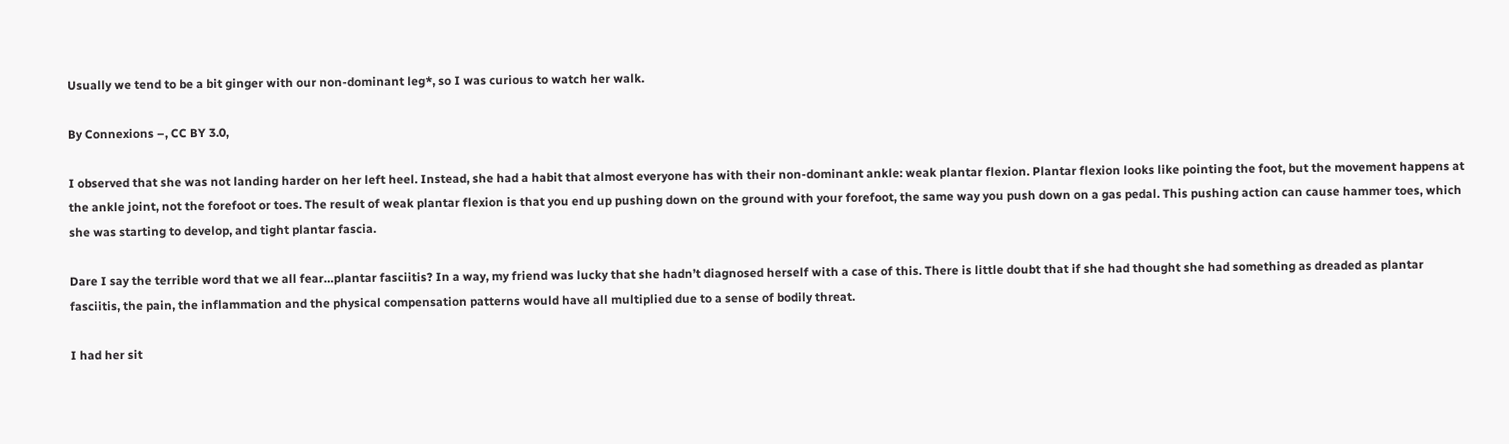Usually we tend to be a bit ginger with our non-dominant leg*, so I was curious to watch her walk.

By Connexions –, CC BY 3.0,

I observed that she was not landing harder on her left heel. Instead, she had a habit that almost everyone has with their non-dominant ankle: weak plantar flexion. Plantar flexion looks like pointing the foot, but the movement happens at the ankle joint, not the forefoot or toes. The result of weak plantar flexion is that you end up pushing down on the ground with your forefoot, the same way you push down on a gas pedal. This pushing action can cause hammer toes, which she was starting to develop, and tight plantar fascia.

Dare I say the terrible word that we all fear…plantar fasciitis? In a way, my friend was lucky that she hadn’t diagnosed herself with a case of this. There is little doubt that if she had thought she had something as dreaded as plantar fasciitis, the pain, the inflammation and the physical compensation patterns would have all multiplied due to a sense of bodily threat.

I had her sit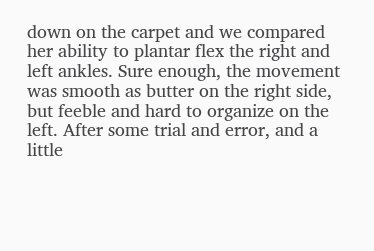down on the carpet and we compared her ability to plantar flex the right and left ankles. Sure enough, the movement was smooth as butter on the right side, but feeble and hard to organize on the left. After some trial and error, and a little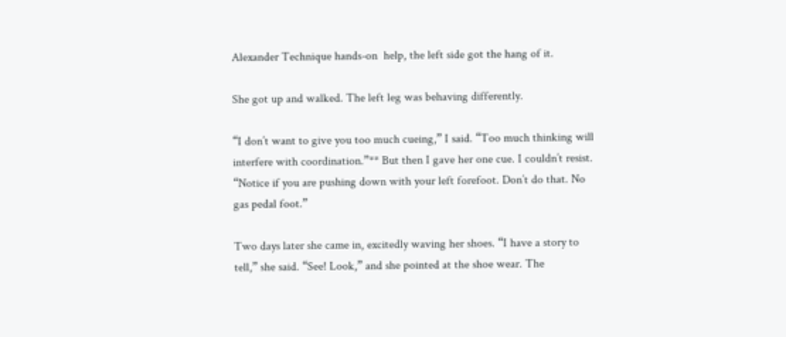Alexander Technique hands-on  help, the left side got the hang of it.

She got up and walked. The left leg was behaving differently.

“I don’t want to give you too much cueing,” I said. “Too much thinking will interfere with coordination.”** But then I gave her one cue. I couldn’t resist. “Notice if you are pushing down with your left forefoot. Don’t do that. No gas pedal foot.”

Two days later she came in, excitedly waving her shoes. “I have a story to tell,” she said. “See! Look,” and she pointed at the shoe wear. The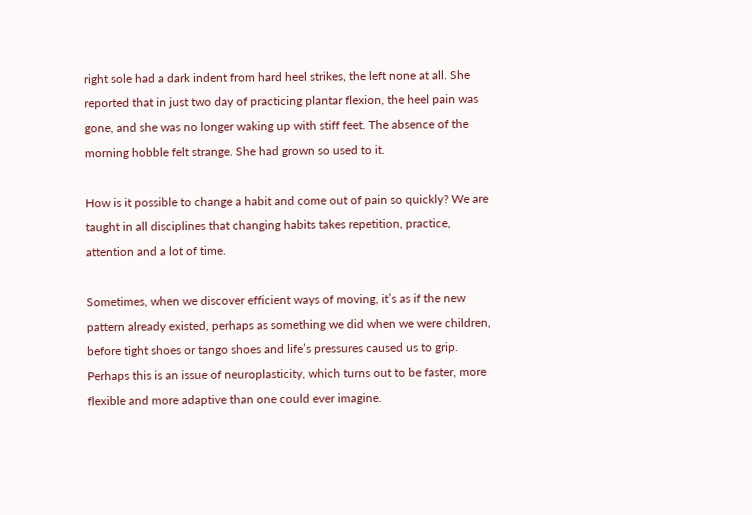right sole had a dark indent from hard heel strikes, the left none at all. She reported that in just two day of practicing plantar flexion, the heel pain was gone, and she was no longer waking up with stiff feet. The absence of the morning hobble felt strange. She had grown so used to it.

How is it possible to change a habit and come out of pain so quickly? We are taught in all disciplines that changing habits takes repetition, practice, attention and a lot of time.

Sometimes, when we discover efficient ways of moving, it’s as if the new pattern already existed, perhaps as something we did when we were children, before tight shoes or tango shoes and life’s pressures caused us to grip. Perhaps this is an issue of neuroplasticity, which turns out to be faster, more flexible and more adaptive than one could ever imagine.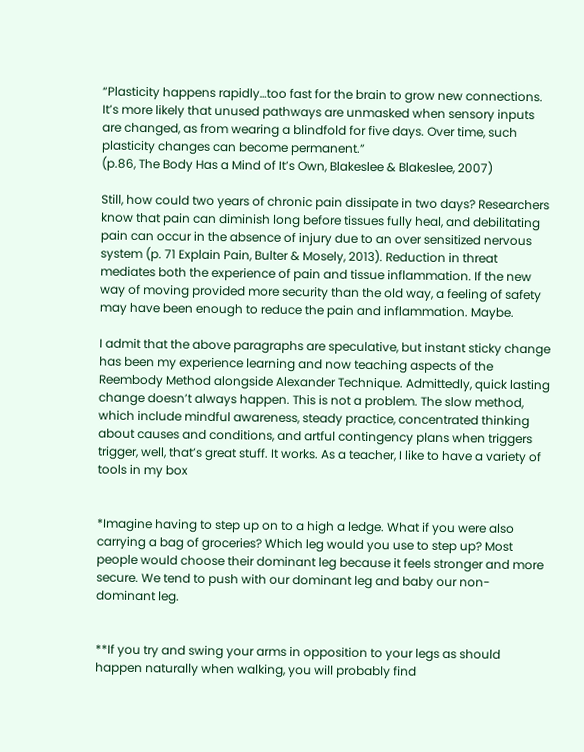“Plasticity happens rapidly…too fast for the brain to grow new connections. It’s more likely that unused pathways are unmasked when sensory inputs are changed, as from wearing a blindfold for five days. Over time, such plasticity changes can become permanent.”
(p.86, The Body Has a Mind of It’s Own, Blakeslee & Blakeslee, 2007)

Still, how could two years of chronic pain dissipate in two days? Researchers know that pain can diminish long before tissues fully heal, and debilitating pain can occur in the absence of injury due to an over sensitized nervous system (p. 71 Explain Pain, Bulter & Mosely, 2013). Reduction in threat mediates both the experience of pain and tissue inflammation. If the new way of moving provided more security than the old way, a feeling of safety may have been enough to reduce the pain and inflammation. Maybe.

I admit that the above paragraphs are speculative, but instant sticky change has been my experience learning and now teaching aspects of the Reembody Method alongside Alexander Technique. Admittedly, quick lasting change doesn’t always happen. This is not a problem. The slow method, which include mindful awareness, steady practice, concentrated thinking about causes and conditions, and artful contingency plans when triggers trigger, well, that’s great stuff. It works. As a teacher, I like to have a variety of tools in my box


*Imagine having to step up on to a high a ledge. What if you were also carrying a bag of groceries? Which leg would you use to step up? Most people would choose their dominant leg because it feels stronger and more secure. We tend to push with our dominant leg and baby our non-dominant leg.


**If you try and swing your arms in opposition to your legs as should happen naturally when walking, you will probably find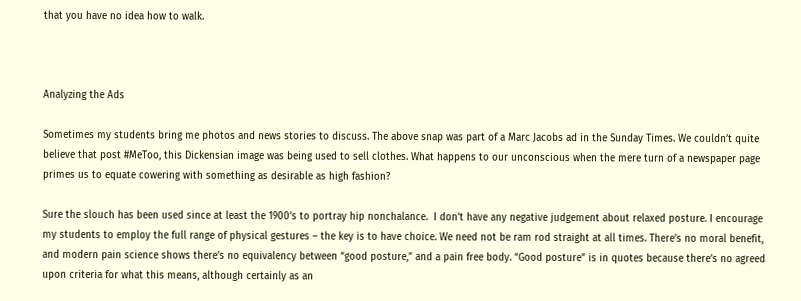that you have no idea how to walk.



Analyzing the Ads

Sometimes my students bring me photos and news stories to discuss. The above snap was part of a Marc Jacobs ad in the Sunday Times. We couldn’t quite believe that post #MeToo, this Dickensian image was being used to sell clothes. What happens to our unconscious when the mere turn of a newspaper page primes us to equate cowering with something as desirable as high fashion?

Sure the slouch has been used since at least the 1900’s to portray hip nonchalance.  I don’t have any negative judgement about relaxed posture. I encourage my students to employ the full range of physical gestures – the key is to have choice. We need not be ram rod straight at all times. There’s no moral benefit, and modern pain science shows there’s no equivalency between “good posture,” and a pain free body. “Good posture” is in quotes because there’s no agreed upon criteria for what this means, although certainly as an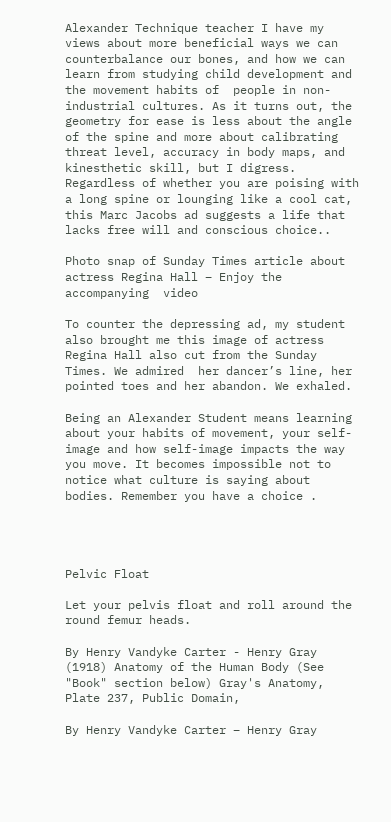Alexander Technique teacher I have my views about more beneficial ways we can counterbalance our bones, and how we can learn from studying child development and the movement habits of  people in non-industrial cultures. As it turns out, the geometry for ease is less about the angle of the spine and more about calibrating threat level, accuracy in body maps, and kinesthetic skill, but I digress. Regardless of whether you are poising with a long spine or lounging like a cool cat, this Marc Jacobs ad suggests a life that lacks free will and conscious choice..

Photo snap of Sunday Times article about actress Regina Hall – Enjoy the accompanying  video

To counter the depressing ad, my student also brought me this image of actress Regina Hall also cut from the Sunday Times. We admired  her dancer’s line, her pointed toes and her abandon. We exhaled.

Being an Alexander Student means learning about your habits of movement, your self-image and how self-image impacts the way you move. It becomes impossible not to notice what culture is saying about bodies. Remember you have a choice .




Pelvic Float

Let your pelvis float and roll around the round femur heads.

By Henry Vandyke Carter - Henry Gray (1918) Anatomy of the Human Body (See "Book" section below) Gray's Anatomy, Plate 237, Public Domain,

By Henry Vandyke Carter – Henry Gray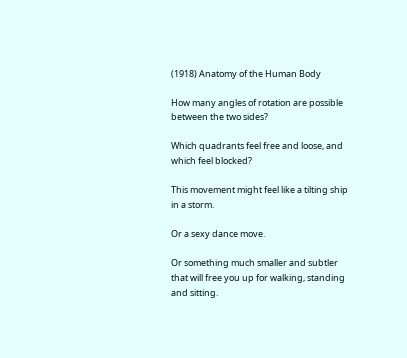(1918) Anatomy of the Human Body

How many angles of rotation are possible between the two sides?

Which quadrants feel free and loose, and which feel blocked?

This movement might feel like a tilting ship in a storm.

Or a sexy dance move.

Or something much smaller and subtler that will free you up for walking, standing and sitting.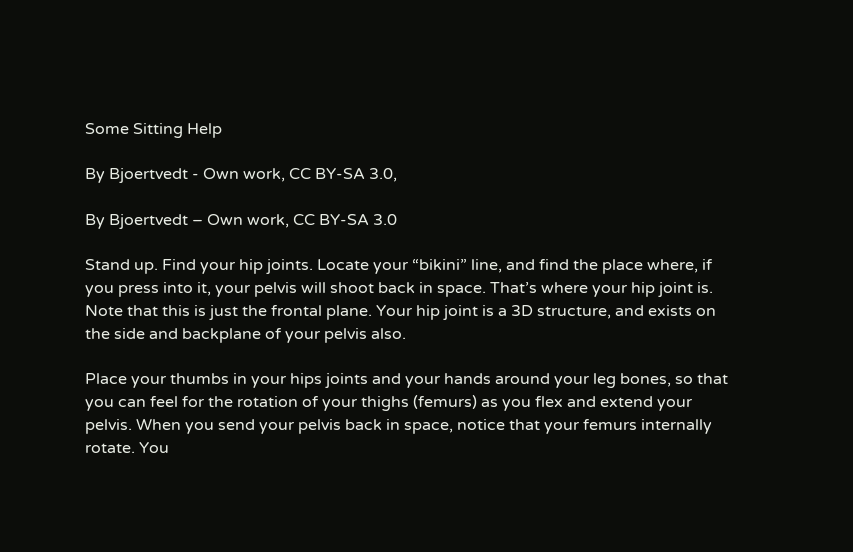Some Sitting Help

By Bjoertvedt - Own work, CC BY-SA 3.0,

By Bjoertvedt – Own work, CC BY-SA 3.0

Stand up. Find your hip joints. Locate your “bikini” line, and find the place where, if you press into it, your pelvis will shoot back in space. That’s where your hip joint is. Note that this is just the frontal plane. Your hip joint is a 3D structure, and exists on the side and backplane of your pelvis also.

Place your thumbs in your hips joints and your hands around your leg bones, so that you can feel for the rotation of your thighs (femurs) as you flex and extend your pelvis. When you send your pelvis back in space, notice that your femurs internally rotate. You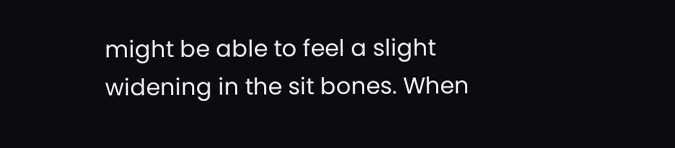might be able to feel a slight widening in the sit bones. When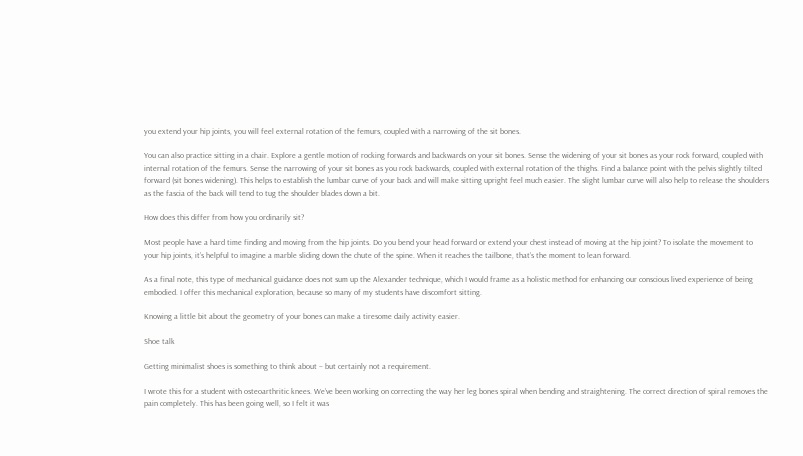you extend your hip joints, you will feel external rotation of the femurs, coupled with a narrowing of the sit bones.

You can also practice sitting in a chair. Explore a gentle motion of rocking forwards and backwards on your sit bones. Sense the widening of your sit bones as your rock forward, coupled with internal rotation of the femurs. Sense the narrowing of your sit bones as you rock backwards, coupled with external rotation of the thighs. Find a balance point with the pelvis slightly tilted forward (sit bones widening). This helps to establish the lumbar curve of your back and will make sitting upright feel much easier. The slight lumbar curve will also help to release the shoulders as the fascia of the back will tend to tug the shoulder blades down a bit.

How does this differ from how you ordinarily sit?

Most people have a hard time finding and moving from the hip joints. Do you bend your head forward or extend your chest instead of moving at the hip joint? To isolate the movement to your hip joints, it’s helpful to imagine a marble sliding down the chute of the spine. When it reaches the tailbone, that’s the moment to lean forward.

As a final note, this type of mechanical guidance does not sum up the Alexander technique, which I would frame as a holistic method for enhancing our conscious lived experience of being embodied. I offer this mechanical exploration, because so many of my students have discomfort sitting.

Knowing a little bit about the geometry of your bones can make a tiresome daily activity easier.

Shoe talk

Getting minimalist shoes is something to think about – but certainly not a requirement.

I wrote this for a student with osteoarthritic knees. We’ve been working on correcting the way her leg bones spiral when bending and straightening. The correct direction of spiral removes the pain completely. This has been going well, so I felt it was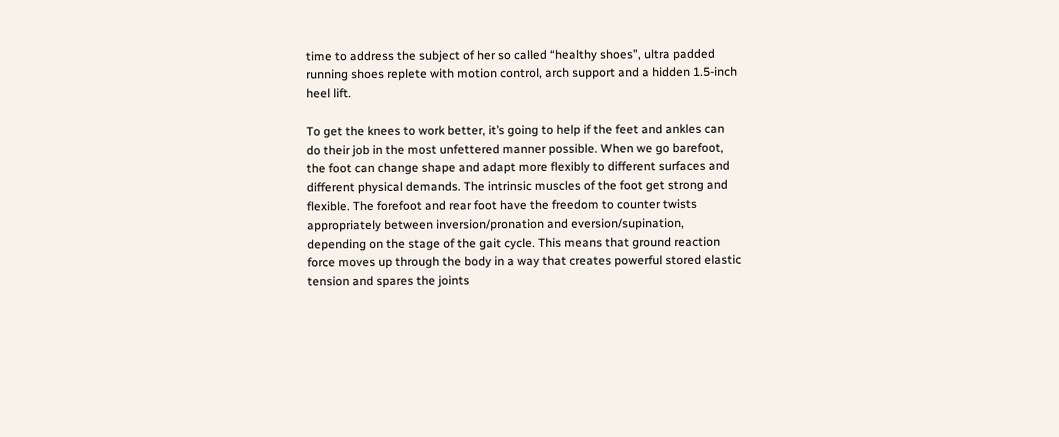time to address the subject of her so called “healthy shoes”, ultra padded running shoes replete with motion control, arch support and a hidden 1.5-inch heel lift.

To get the knees to work better, it’s going to help if the feet and ankles can do their job in the most unfettered manner possible. When we go barefoot, the foot can change shape and adapt more flexibly to different surfaces and different physical demands. The intrinsic muscles of the foot get strong and flexible. The forefoot and rear foot have the freedom to counter twists appropriately between inversion/pronation and eversion/supination, depending on the stage of the gait cycle. This means that ground reaction force moves up through the body in a way that creates powerful stored elastic tension and spares the joints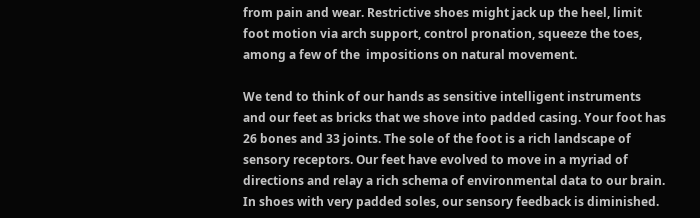from pain and wear. Restrictive shoes might jack up the heel, limit foot motion via arch support, control pronation, squeeze the toes, among a few of the  impositions on natural movement.

We tend to think of our hands as sensitive intelligent instruments and our feet as bricks that we shove into padded casing. Your foot has 26 bones and 33 joints. The sole of the foot is a rich landscape of sensory receptors. Our feet have evolved to move in a myriad of directions and relay a rich schema of environmental data to our brain. In shoes with very padded soles, our sensory feedback is diminished.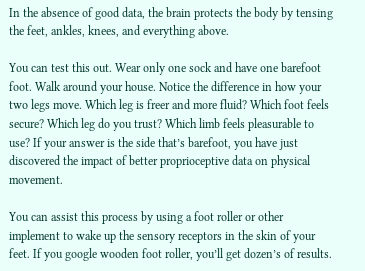In the absence of good data, the brain protects the body by tensing the feet, ankles, knees, and everything above.

You can test this out. Wear only one sock and have one barefoot foot. Walk around your house. Notice the difference in how your two legs move. Which leg is freer and more fluid? Which foot feels secure? Which leg do you trust? Which limb feels pleasurable to use? If your answer is the side that’s barefoot, you have just discovered the impact of better proprioceptive data on physical movement.

You can assist this process by using a foot roller or other implement to wake up the sensory receptors in the skin of your feet. If you google wooden foot roller, you’ll get dozen’s of results.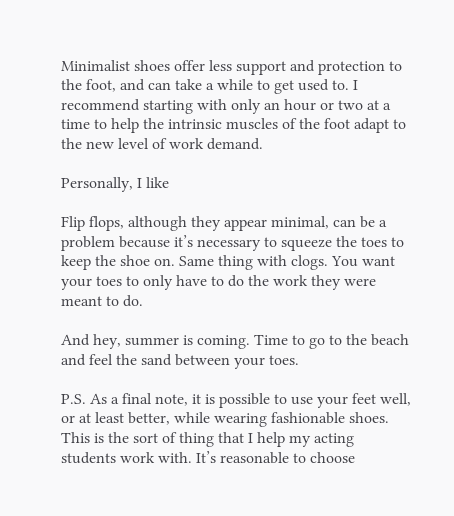Minimalist shoes offer less support and protection to the foot, and can take a while to get used to. I recommend starting with only an hour or two at a time to help the intrinsic muscles of the foot adapt to the new level of work demand.

Personally, I like

Flip flops, although they appear minimal, can be a problem because it’s necessary to squeeze the toes to keep the shoe on. Same thing with clogs. You want your toes to only have to do the work they were meant to do.

And hey, summer is coming. Time to go to the beach and feel the sand between your toes.

P.S. As a final note, it is possible to use your feet well, or at least better, while wearing fashionable shoes. This is the sort of thing that I help my acting students work with. It’s reasonable to choose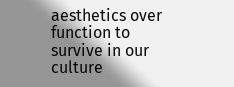aesthetics over function to survive in our culture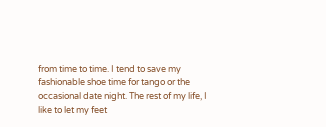from time to time. I tend to save my fashionable shoe time for tango or the occasional date night. The rest of my life, I like to let my feet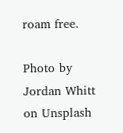roam free.

Photo by Jordan Whitt on Unsplash